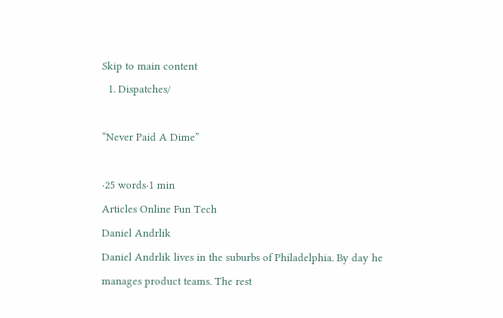Skip to main content
  1. Dispatches/

“Never Paid A Dime”

·25 words·1 min
Articles Online Fun Tech
Daniel Andrlik
Daniel Andrlik lives in the suburbs of Philadelphia. By day he manages product teams. The rest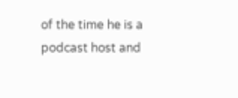of the time he is a podcast host and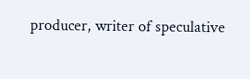producer, writer of speculative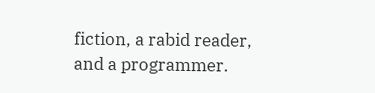fiction, a rabid reader, and a programmer.